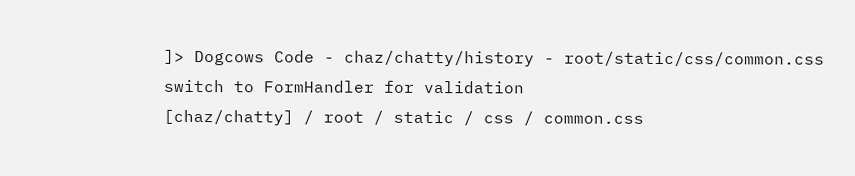]> Dogcows Code - chaz/chatty/history - root/static/css/common.css
switch to FormHandler for validation
[chaz/chatty] / root / static / css / common.css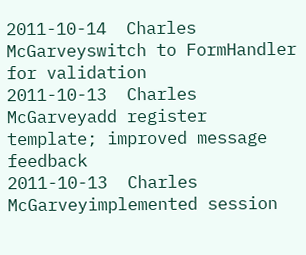2011-10-14  Charles McGarveyswitch to FormHandler for validation
2011-10-13  Charles McGarveyadd register template; improved message feedback
2011-10-13  Charles McGarveyimplemented session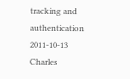tracking and authentication
2011-10-13  Charles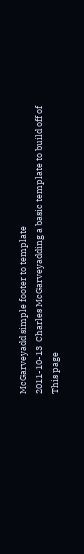McGarveyadd simple footer to template
2011-10-13  Charles McGarveyadding a basic template to build off of
This page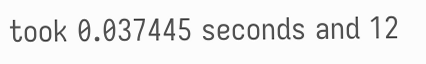took 0.037445 seconds and 12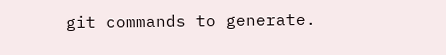git commands to generate.